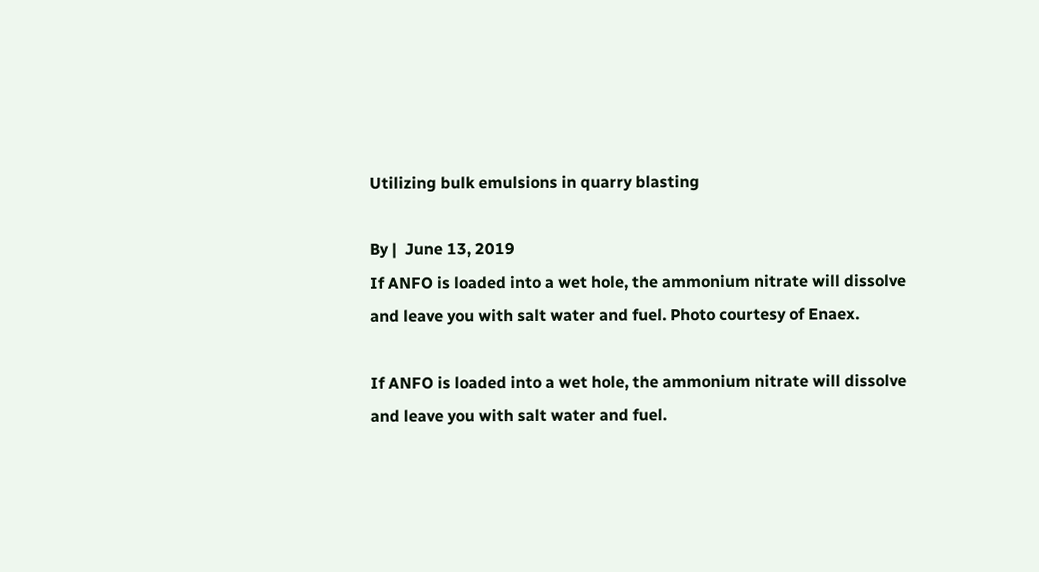Utilizing bulk emulsions in quarry blasting

By |  June 13, 2019
If ANFO is loaded into a wet hole, the ammonium nitrate will dissolve and leave you with salt water and fuel. Photo courtesy of Enaex.

If ANFO is loaded into a wet hole, the ammonium nitrate will dissolve and leave you with salt water and fuel.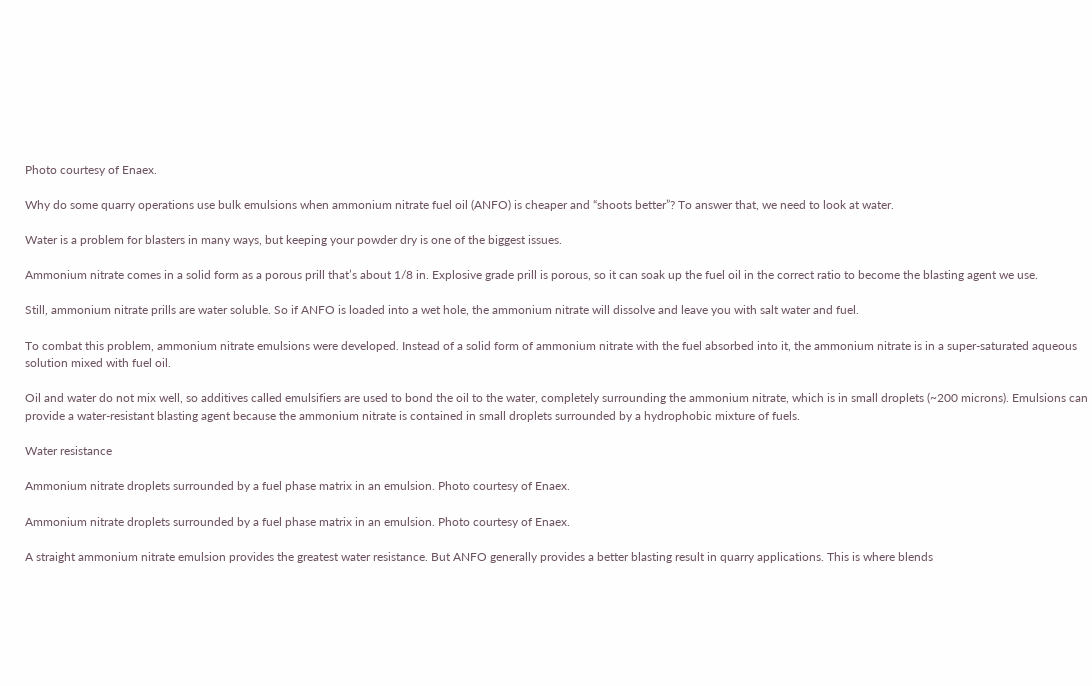Photo courtesy of Enaex.

Why do some quarry operations use bulk emulsions when ammonium nitrate fuel oil (ANFO) is cheaper and “shoots better”? To answer that, we need to look at water.

Water is a problem for blasters in many ways, but keeping your powder dry is one of the biggest issues.

Ammonium nitrate comes in a solid form as a porous prill that’s about 1/8 in. Explosive grade prill is porous, so it can soak up the fuel oil in the correct ratio to become the blasting agent we use.

Still, ammonium nitrate prills are water soluble. So if ANFO is loaded into a wet hole, the ammonium nitrate will dissolve and leave you with salt water and fuel.

To combat this problem, ammonium nitrate emulsions were developed. Instead of a solid form of ammonium nitrate with the fuel absorbed into it, the ammonium nitrate is in a super-saturated aqueous solution mixed with fuel oil.

Oil and water do not mix well, so additives called emulsifiers are used to bond the oil to the water, completely surrounding the ammonium nitrate, which is in small droplets (~200 microns). Emulsions can provide a water-resistant blasting agent because the ammonium nitrate is contained in small droplets surrounded by a hydrophobic mixture of fuels.

Water resistance

Ammonium nitrate droplets surrounded by a fuel phase matrix in an emulsion. Photo courtesy of Enaex.

Ammonium nitrate droplets surrounded by a fuel phase matrix in an emulsion. Photo courtesy of Enaex.

A straight ammonium nitrate emulsion provides the greatest water resistance. But ANFO generally provides a better blasting result in quarry applications. This is where blends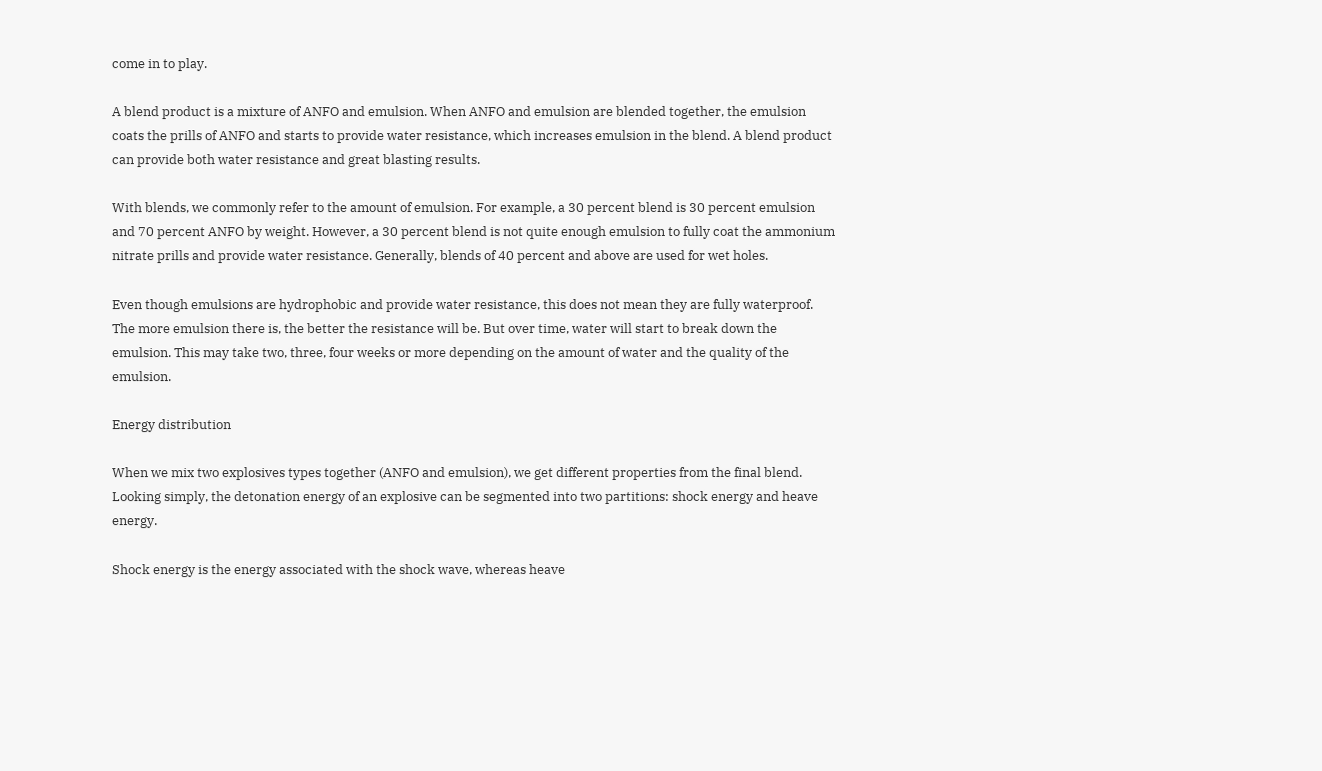come in to play.

A blend product is a mixture of ANFO and emulsion. When ANFO and emulsion are blended together, the emulsion coats the prills of ANFO and starts to provide water resistance, which increases emulsion in the blend. A blend product can provide both water resistance and great blasting results.

With blends, we commonly refer to the amount of emulsion. For example, a 30 percent blend is 30 percent emulsion and 70 percent ANFO by weight. However, a 30 percent blend is not quite enough emulsion to fully coat the ammonium nitrate prills and provide water resistance. Generally, blends of 40 percent and above are used for wet holes.

Even though emulsions are hydrophobic and provide water resistance, this does not mean they are fully waterproof. The more emulsion there is, the better the resistance will be. But over time, water will start to break down the emulsion. This may take two, three, four weeks or more depending on the amount of water and the quality of the emulsion.

Energy distribution

When we mix two explosives types together (ANFO and emulsion), we get different properties from the final blend. Looking simply, the detonation energy of an explosive can be segmented into two partitions: shock energy and heave energy.

Shock energy is the energy associated with the shock wave, whereas heave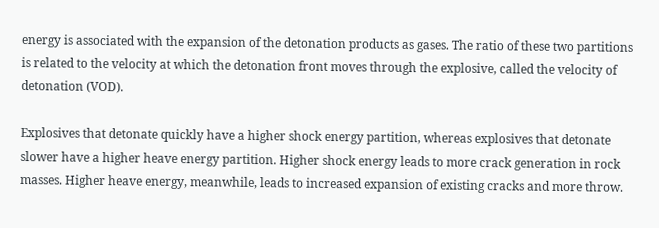energy is associated with the expansion of the detonation products as gases. The ratio of these two partitions is related to the velocity at which the detonation front moves through the explosive, called the velocity of detonation (VOD).

Explosives that detonate quickly have a higher shock energy partition, whereas explosives that detonate slower have a higher heave energy partition. Higher shock energy leads to more crack generation in rock masses. Higher heave energy, meanwhile, leads to increased expansion of existing cracks and more throw.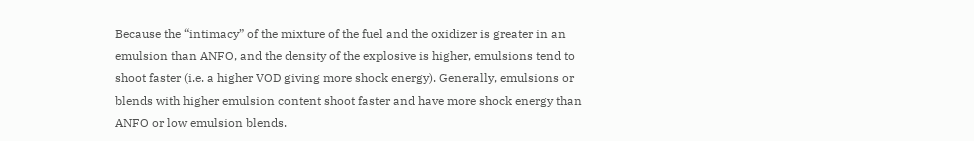Because the “intimacy” of the mixture of the fuel and the oxidizer is greater in an emulsion than ANFO, and the density of the explosive is higher, emulsions tend to shoot faster (i.e. a higher VOD giving more shock energy). Generally, emulsions or blends with higher emulsion content shoot faster and have more shock energy than ANFO or low emulsion blends.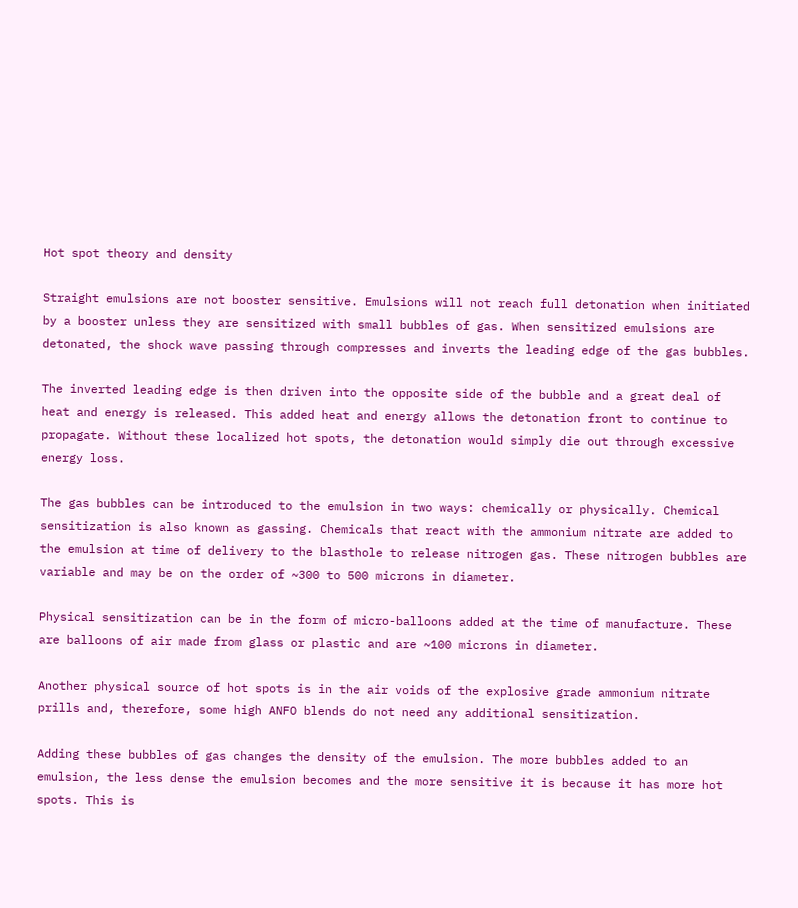Hot spot theory and density

Straight emulsions are not booster sensitive. Emulsions will not reach full detonation when initiated by a booster unless they are sensitized with small bubbles of gas. When sensitized emulsions are detonated, the shock wave passing through compresses and inverts the leading edge of the gas bubbles.

The inverted leading edge is then driven into the opposite side of the bubble and a great deal of heat and energy is released. This added heat and energy allows the detonation front to continue to propagate. Without these localized hot spots, the detonation would simply die out through excessive energy loss.

The gas bubbles can be introduced to the emulsion in two ways: chemically or physically. Chemical sensitization is also known as gassing. Chemicals that react with the ammonium nitrate are added to the emulsion at time of delivery to the blasthole to release nitrogen gas. These nitrogen bubbles are variable and may be on the order of ~300 to 500 microns in diameter.

Physical sensitization can be in the form of micro-balloons added at the time of manufacture. These are balloons of air made from glass or plastic and are ~100 microns in diameter.

Another physical source of hot spots is in the air voids of the explosive grade ammonium nitrate prills and, therefore, some high ANFO blends do not need any additional sensitization.

Adding these bubbles of gas changes the density of the emulsion. The more bubbles added to an emulsion, the less dense the emulsion becomes and the more sensitive it is because it has more hot spots. This is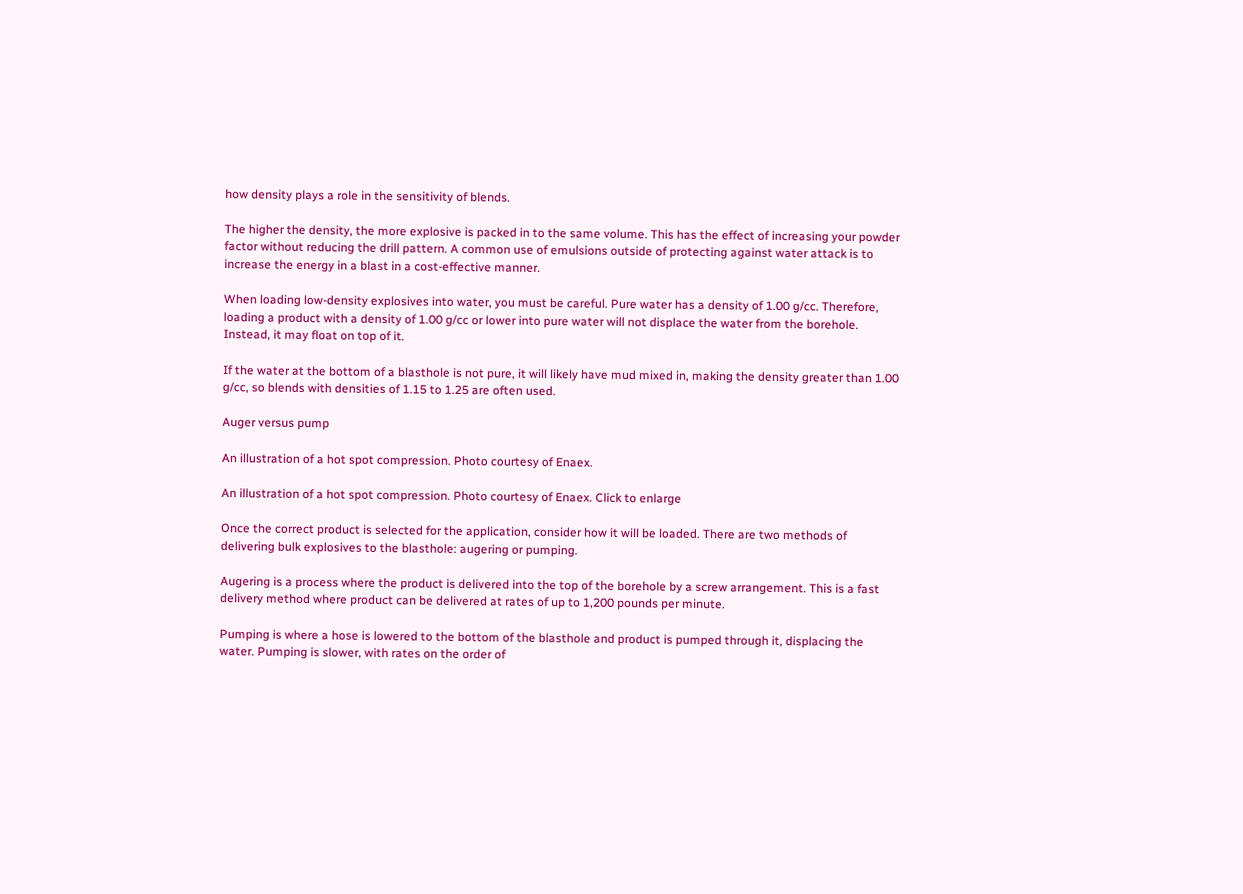how density plays a role in the sensitivity of blends.

The higher the density, the more explosive is packed in to the same volume. This has the effect of increasing your powder factor without reducing the drill pattern. A common use of emulsions outside of protecting against water attack is to increase the energy in a blast in a cost-effective manner.

When loading low-density explosives into water, you must be careful. Pure water has a density of 1.00 g/cc. Therefore, loading a product with a density of 1.00 g/cc or lower into pure water will not displace the water from the borehole. Instead, it may float on top of it.

If the water at the bottom of a blasthole is not pure, it will likely have mud mixed in, making the density greater than 1.00 g/cc, so blends with densities of 1.15 to 1.25 are often used.

Auger versus pump

An illustration of a hot spot compression. Photo courtesy of Enaex.

An illustration of a hot spot compression. Photo courtesy of Enaex. Click to enlarge

Once the correct product is selected for the application, consider how it will be loaded. There are two methods of delivering bulk explosives to the blasthole: augering or pumping.

Augering is a process where the product is delivered into the top of the borehole by a screw arrangement. This is a fast delivery method where product can be delivered at rates of up to 1,200 pounds per minute.

Pumping is where a hose is lowered to the bottom of the blasthole and product is pumped through it, displacing the water. Pumping is slower, with rates on the order of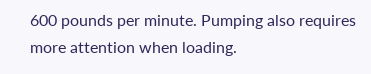600 pounds per minute. Pumping also requires more attention when loading.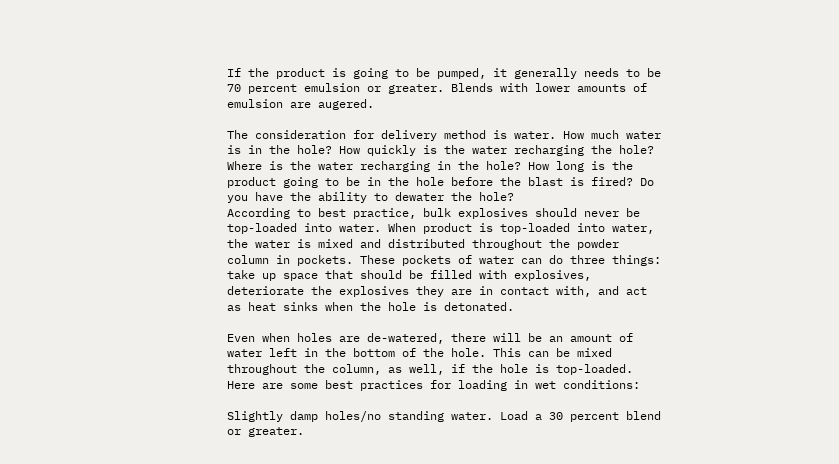If the product is going to be pumped, it generally needs to be 70 percent emulsion or greater. Blends with lower amounts of emulsion are augered.

The consideration for delivery method is water. How much water is in the hole? How quickly is the water recharging the hole? Where is the water recharging in the hole? How long is the product going to be in the hole before the blast is fired? Do you have the ability to dewater the hole?
According to best practice, bulk explosives should never be top-loaded into water. When product is top-loaded into water, the water is mixed and distributed throughout the powder column in pockets. These pockets of water can do three things: take up space that should be filled with explosives, deteriorate the explosives they are in contact with, and act as heat sinks when the hole is detonated.

Even when holes are de-watered, there will be an amount of water left in the bottom of the hole. This can be mixed throughout the column, as well, if the hole is top-loaded. Here are some best practices for loading in wet conditions:

Slightly damp holes/no standing water. Load a 30 percent blend or greater.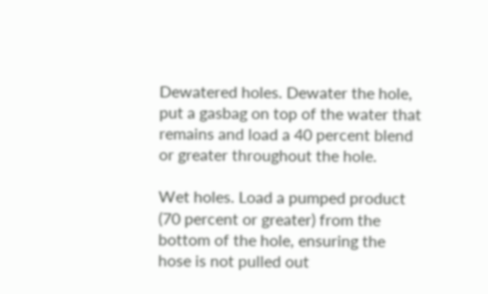Dewatered holes. Dewater the hole, put a gasbag on top of the water that remains and load a 40 percent blend or greater throughout the hole.

Wet holes. Load a pumped product (70 percent or greater) from the bottom of the hole, ensuring the hose is not pulled out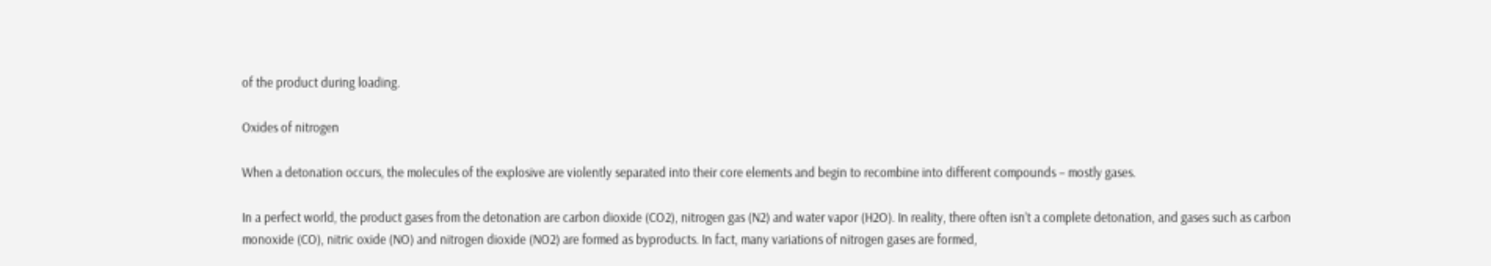of the product during loading.

Oxides of nitrogen

When a detonation occurs, the molecules of the explosive are violently separated into their core elements and begin to recombine into different compounds – mostly gases.

In a perfect world, the product gases from the detonation are carbon dioxide (CO2), nitrogen gas (N2) and water vapor (H2O). In reality, there often isn’t a complete detonation, and gases such as carbon monoxide (CO), nitric oxide (NO) and nitrogen dioxide (NO2) are formed as byproducts. In fact, many variations of nitrogen gases are formed,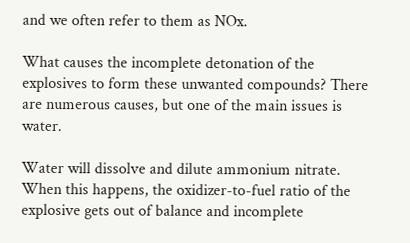and we often refer to them as NOx.

What causes the incomplete detonation of the explosives to form these unwanted compounds? There are numerous causes, but one of the main issues is water.

Water will dissolve and dilute ammonium nitrate. When this happens, the oxidizer-to-fuel ratio of the explosive gets out of balance and incomplete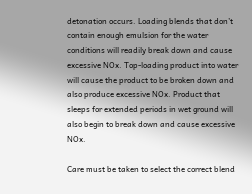detonation occurs. Loading blends that don’t contain enough emulsion for the water conditions will readily break down and cause excessive NOx. Top-loading product into water will cause the product to be broken down and also produce excessive NOx. Product that sleeps for extended periods in wet ground will also begin to break down and cause excessive NOx.

Care must be taken to select the correct blend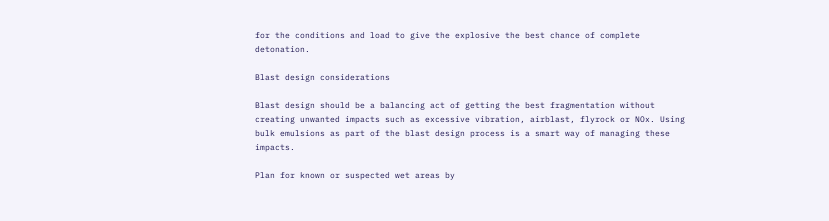for the conditions and load to give the explosive the best chance of complete detonation.

Blast design considerations

Blast design should be a balancing act of getting the best fragmentation without creating unwanted impacts such as excessive vibration, airblast, flyrock or NOx. Using bulk emulsions as part of the blast design process is a smart way of managing these impacts.

Plan for known or suspected wet areas by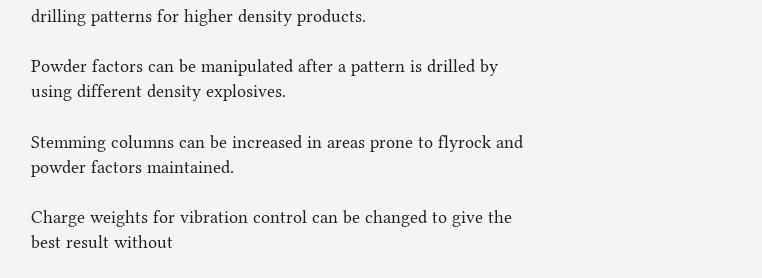drilling patterns for higher density products.

Powder factors can be manipulated after a pattern is drilled by using different density explosives.

Stemming columns can be increased in areas prone to flyrock and powder factors maintained.

Charge weights for vibration control can be changed to give the best result without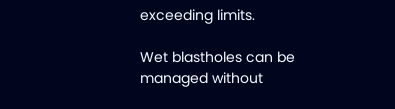exceeding limits.

Wet blastholes can be managed without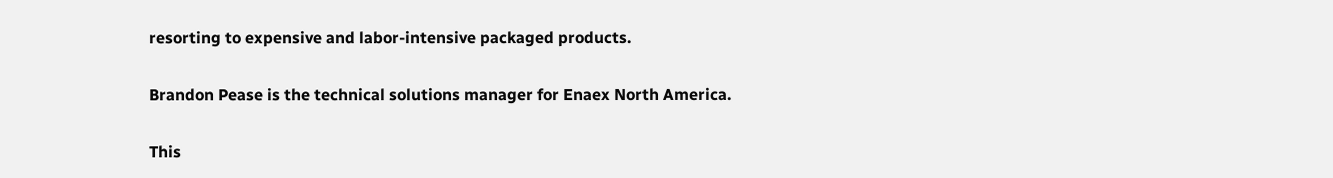resorting to expensive and labor-intensive packaged products.

Brandon Pease is the technical solutions manager for Enaex North America.

This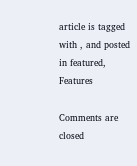article is tagged with , and posted in featured, Features

Comments are closed